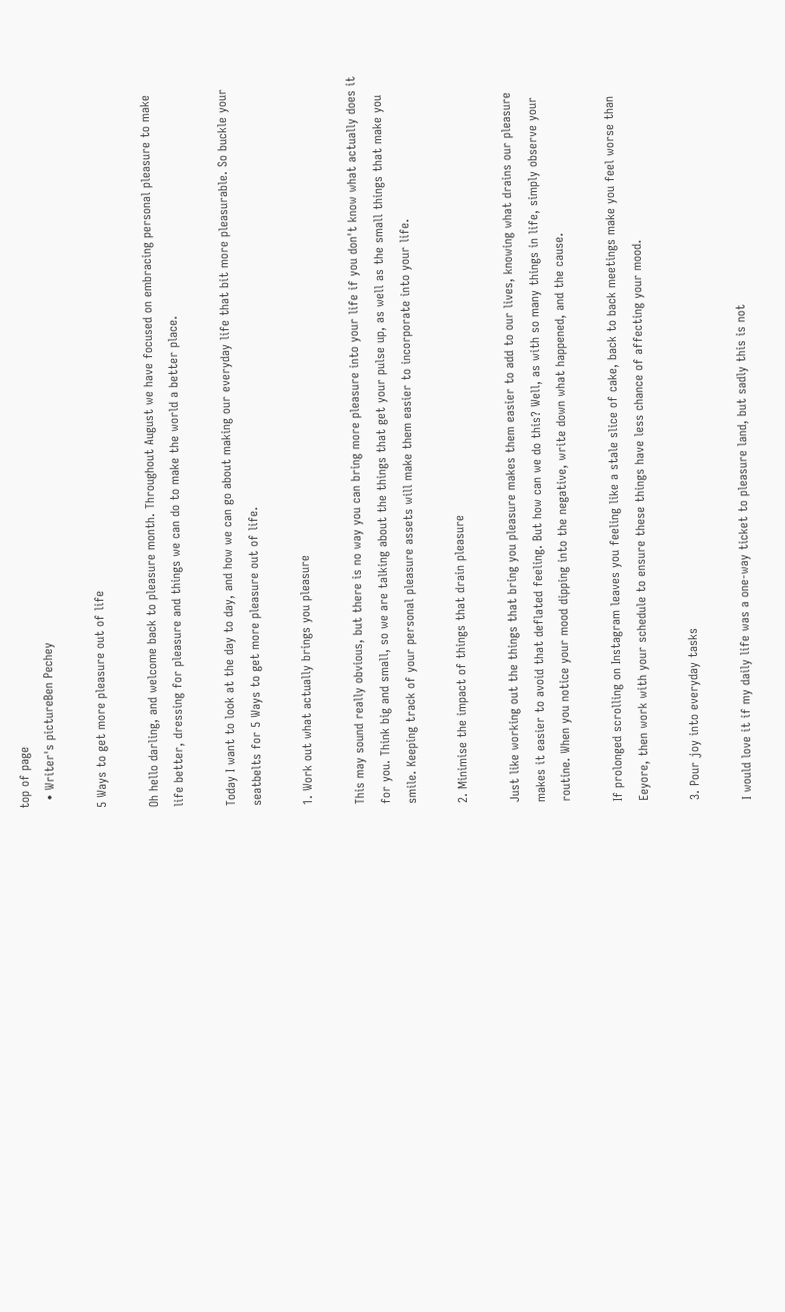top of page
  • Writer's pictureBen Pechey

5 Ways to get more pleasure out of life

Oh hello darling, and welcome back to pleasure month. Throughout August we have focused on embracing personal pleasure to make life better, dressing for pleasure and things we can do to make the world a better place.

Today I want to look at the day to day, and how we can go about making our everyday life that bit more pleasurable. So buckle your seatbelts for 5 Ways to get more pleasure out of life.

1. Work out what actually brings you pleasure

This may sound really obvious, but there is no way you can bring more pleasure into your life if you don't know what actually does it for you. Think big and small, so we are talking about the things that get your pulse up, as well as the small things that make you smile. Keeping track of your personal pleasure assets will make them easier to incorporate into your life.

2. Minimise the impact of things that drain pleasure

Just like working out the things that bring you pleasure makes them easier to add to our lives, knowing what drains our pleasure makes it easier to avoid that deflated feeling. But how can we do this? Well, as with so many things in life, simply observe your routine. When you notice your mood dipping into the negative, write down what happened, and the cause.

If prolonged scrolling on Instagram leaves you feeling like a stale slice of cake, back to back meetings make you feel worse than Eeyore, then work with your schedule to ensure these things have less chance of affecting your mood.

3. Pour joy into everyday tasks

I would love it if my daily life was a one-way ticket to pleasure land, but sadly this is not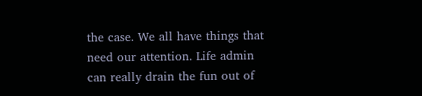the case. We all have things that need our attention. Life admin can really drain the fun out of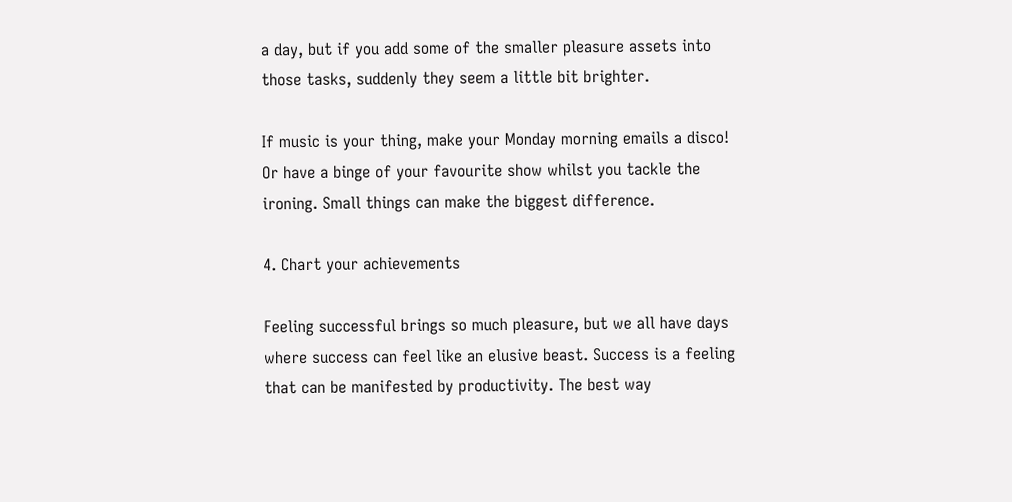a day, but if you add some of the smaller pleasure assets into those tasks, suddenly they seem a little bit brighter.

If music is your thing, make your Monday morning emails a disco! Or have a binge of your favourite show whilst you tackle the ironing. Small things can make the biggest difference.

4. Chart your achievements

Feeling successful brings so much pleasure, but we all have days where success can feel like an elusive beast. Success is a feeling that can be manifested by productivity. The best way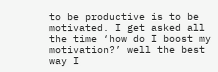to be productive is to be motivated. I get asked all the time ‘how do I boost my motivation?’ well the best way I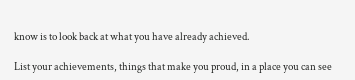know is to look back at what you have already achieved.

List your achievements, things that make you proud, in a place you can see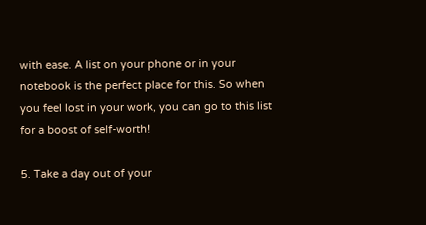with ease. A list on your phone or in your notebook is the perfect place for this. So when you feel lost in your work, you can go to this list for a boost of self-worth!

5. Take a day out of your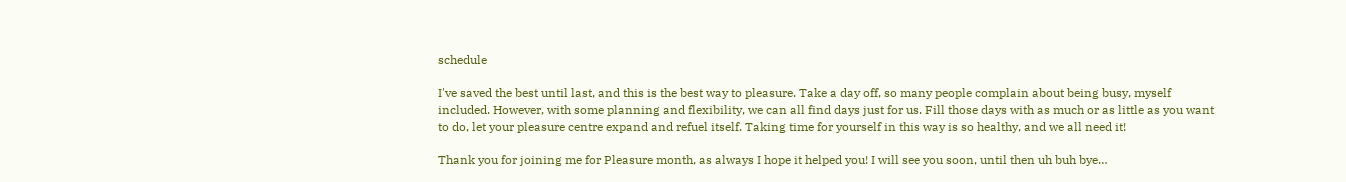schedule

I've saved the best until last, and this is the best way to pleasure. Take a day off, so many people complain about being busy, myself included. However, with some planning and flexibility, we can all find days just for us. Fill those days with as much or as little as you want to do, let your pleasure centre expand and refuel itself. Taking time for yourself in this way is so healthy, and we all need it!

Thank you for joining me for Pleasure month, as always I hope it helped you! I will see you soon, until then uh buh bye…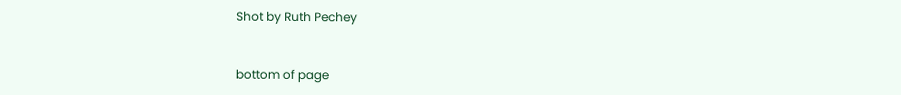Shot by Ruth Pechey


bottom of page